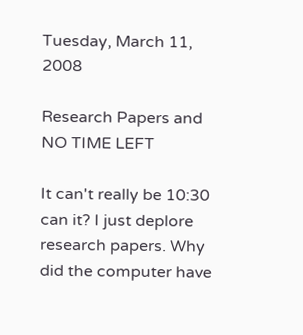Tuesday, March 11, 2008

Research Papers and NO TIME LEFT

It can't really be 10:30 can it? I just deplore research papers. Why did the computer have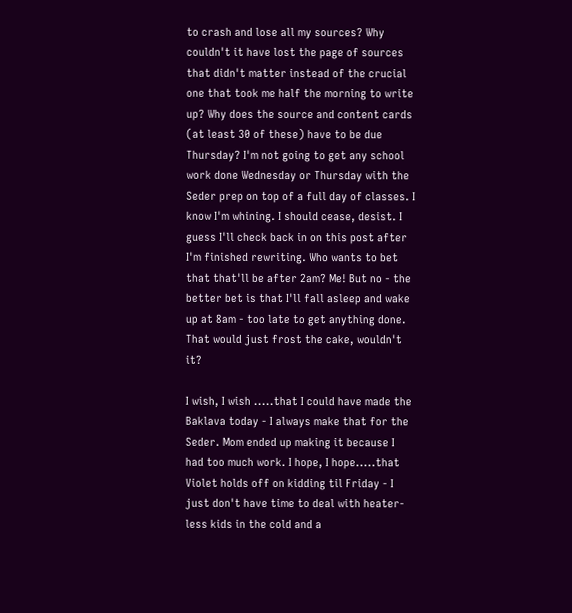to crash and lose all my sources? Why couldn't it have lost the page of sources that didn't matter instead of the crucial one that took me half the morning to write up? Why does the source and content cards (at least 30 of these) have to be due Thursday? I'm not going to get any school work done Wednesday or Thursday with the Seder prep on top of a full day of classes. I know I'm whining. I should cease, desist. I guess I'll check back in on this post after I'm finished rewriting. Who wants to bet that that'll be after 2am? Me! But no - the better bet is that I'll fall asleep and wake up at 8am - too late to get anything done. That would just frost the cake, wouldn't it?

I wish, I wish .....that I could have made the Baklava today - I always make that for the Seder. Mom ended up making it because I had too much work. I hope, I hope.....that Violet holds off on kidding til Friday - I just don't have time to deal with heater-less kids in the cold and a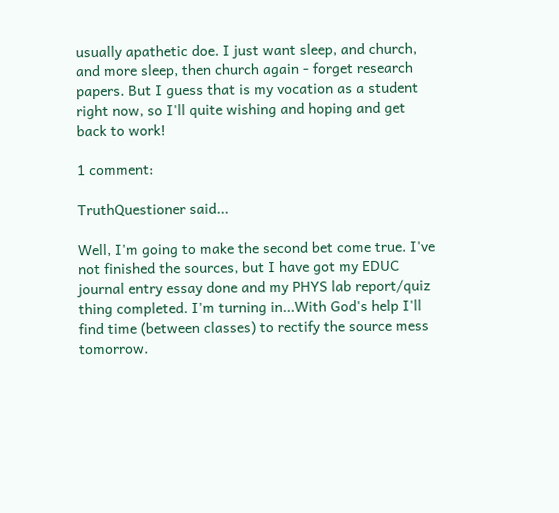usually apathetic doe. I just want sleep, and church, and more sleep, then church again - forget research papers. But I guess that is my vocation as a student right now, so I'll quite wishing and hoping and get back to work!

1 comment:

TruthQuestioner said...

Well, I'm going to make the second bet come true. I've not finished the sources, but I have got my EDUC journal entry essay done and my PHYS lab report/quiz thing completed. I'm turning in...With God's help I'll find time (between classes) to rectify the source mess tomorrow.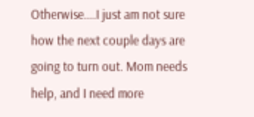Otherwise....I just am not sure how the next couple days are going to turn out. Mom needs help, and I need more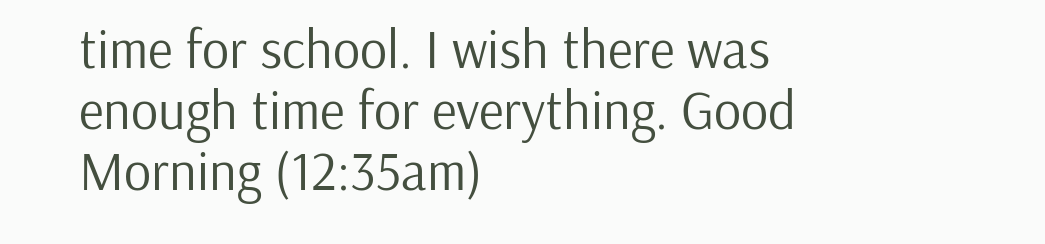time for school. I wish there was enough time for everything. Good Morning (12:35am)